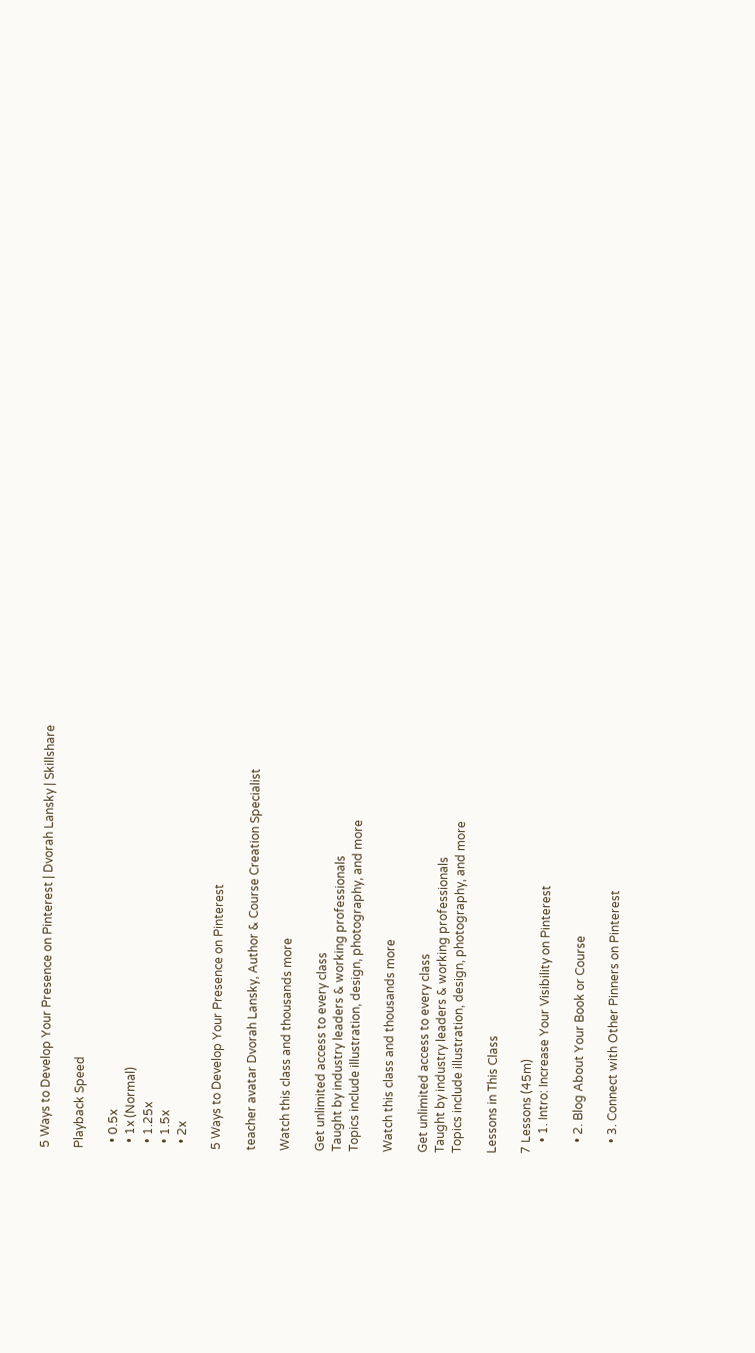5 Ways to Develop Your Presence on Pinterest | Dvorah Lansky | Skillshare

Playback Speed

  • 0.5x
  • 1x (Normal)
  • 1.25x
  • 1.5x
  • 2x

5 Ways to Develop Your Presence on Pinterest

teacher avatar Dvorah Lansky, Author & Course Creation Specialist

Watch this class and thousands more

Get unlimited access to every class
Taught by industry leaders & working professionals
Topics include illustration, design, photography, and more

Watch this class and thousands more

Get unlimited access to every class
Taught by industry leaders & working professionals
Topics include illustration, design, photography, and more

Lessons in This Class

7 Lessons (45m)
    • 1. Intro: Increase Your Visibility on Pinterest

    • 2. Blog About Your Book or Course

    • 3. Connect with Other Pinners on Pinterest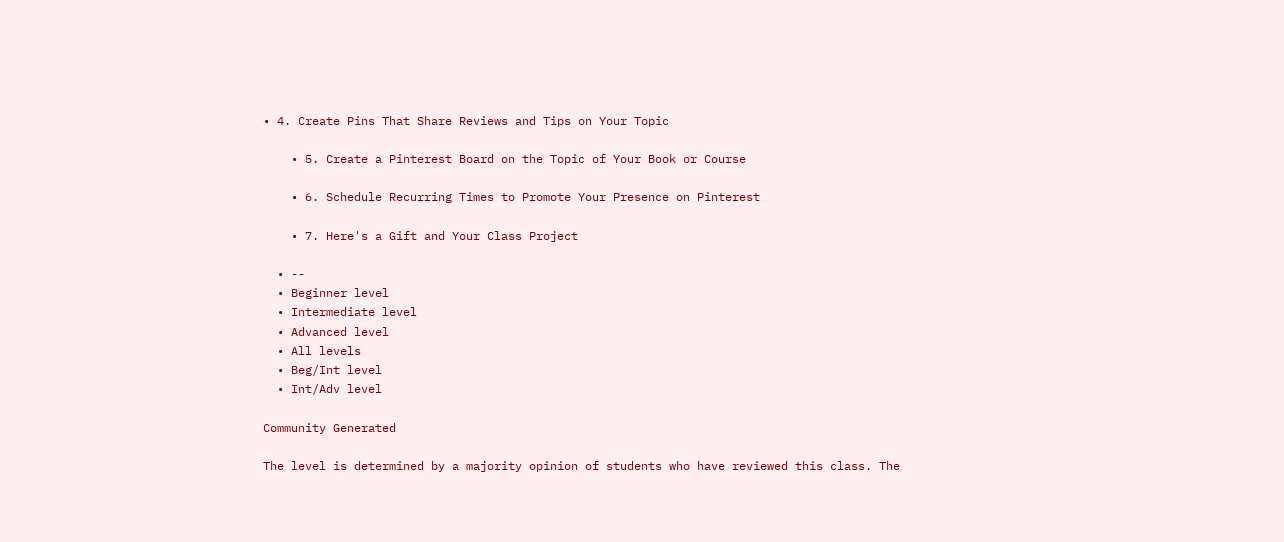• 4. Create Pins That Share Reviews and Tips on Your Topic

    • 5. Create a Pinterest Board on the Topic of Your Book or Course

    • 6. Schedule Recurring Times to Promote Your Presence on Pinterest

    • 7. Here's a Gift and Your Class Project

  • --
  • Beginner level
  • Intermediate level
  • Advanced level
  • All levels
  • Beg/Int level
  • Int/Adv level

Community Generated

The level is determined by a majority opinion of students who have reviewed this class. The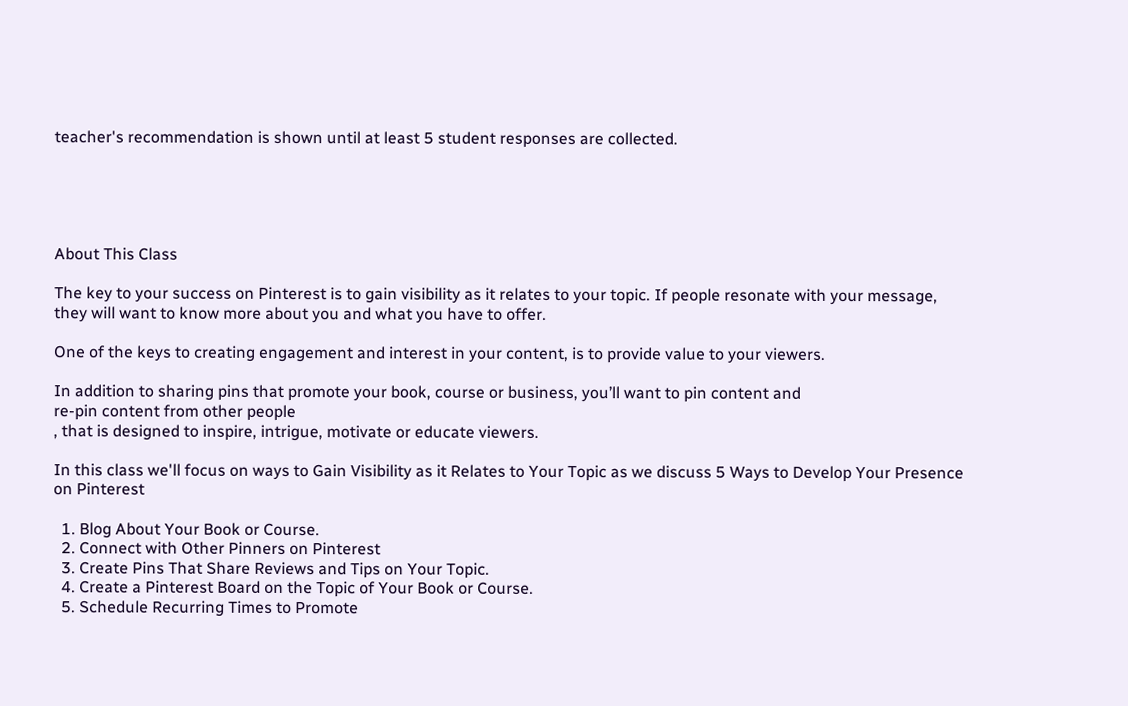teacher's recommendation is shown until at least 5 student responses are collected.





About This Class

The key to your success on Pinterest is to gain visibility as it relates to your topic. If people resonate with your message, they will want to know more about you and what you have to offer.

One of the keys to creating engagement and interest in your content, is to provide value to your viewers.

In addition to sharing pins that promote your book, course or business, you’ll want to pin content and
re-pin content from other people
, that is designed to inspire, intrigue, motivate or educate viewers.

In this class we'll focus on ways to Gain Visibility as it Relates to Your Topic as we discuss 5 Ways to Develop Your Presence on Pinterest

  1. Blog About Your Book or Course.
  2. Connect with Other Pinners on Pinterest
  3. Create Pins That Share Reviews and Tips on Your Topic.
  4. Create a Pinterest Board on the Topic of Your Book or Course.
  5. Schedule Recurring Times to Promote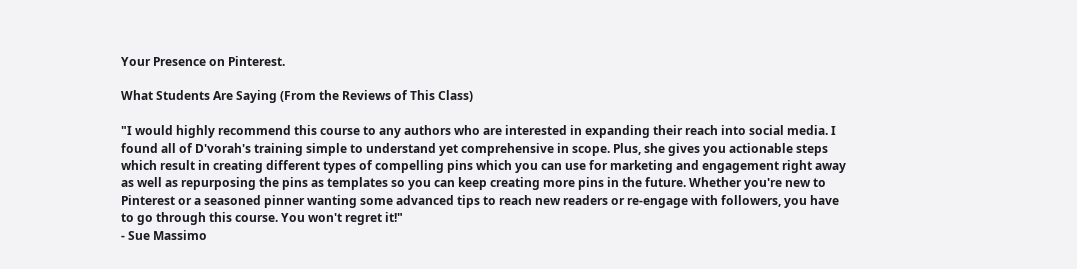Your Presence on Pinterest.

What Students Are Saying (From the Reviews of This Class)

"I would highly recommend this course to any authors who are interested in expanding their reach into social media. I found all of D'vorah's training simple to understand yet comprehensive in scope. Plus, she gives you actionable steps which result in creating different types of compelling pins which you can use for marketing and engagement right away as well as repurposing the pins as templates so you can keep creating more pins in the future. Whether you're new to Pinterest or a seasoned pinner wanting some advanced tips to reach new readers or re-engage with followers, you have to go through this course. You won't regret it!"
- Sue Massimo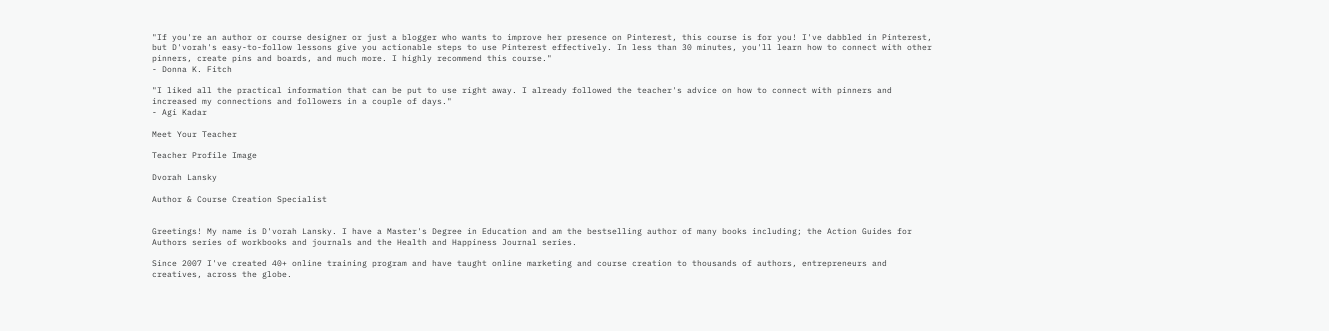"If you're an author or course designer or just a blogger who wants to improve her presence on Pinterest, this course is for you! I've dabbled in Pinterest, but D'vorah's easy-to-follow lessons give you actionable steps to use Pinterest effectively. In less than 30 minutes, you'll learn how to connect with other pinners, create pins and boards, and much more. I highly recommend this course."
- Donna K. Fitch

"I liked all the practical information that can be put to use right away. I already followed the teacher's advice on how to connect with pinners and increased my connections and followers in a couple of days."
- Agi Kadar

Meet Your Teacher

Teacher Profile Image

Dvorah Lansky

Author & Course Creation Specialist


Greetings! My name is D'vorah Lansky. I have a Master's Degree in Education and am the bestselling author of many books including; the Action Guides for Authors series of workbooks and journals and the Health and Happiness Journal series.

Since 2007 I've created 40+ online training program and have taught online marketing and course creation to thousands of authors, entrepreneurs and creatives, across the globe.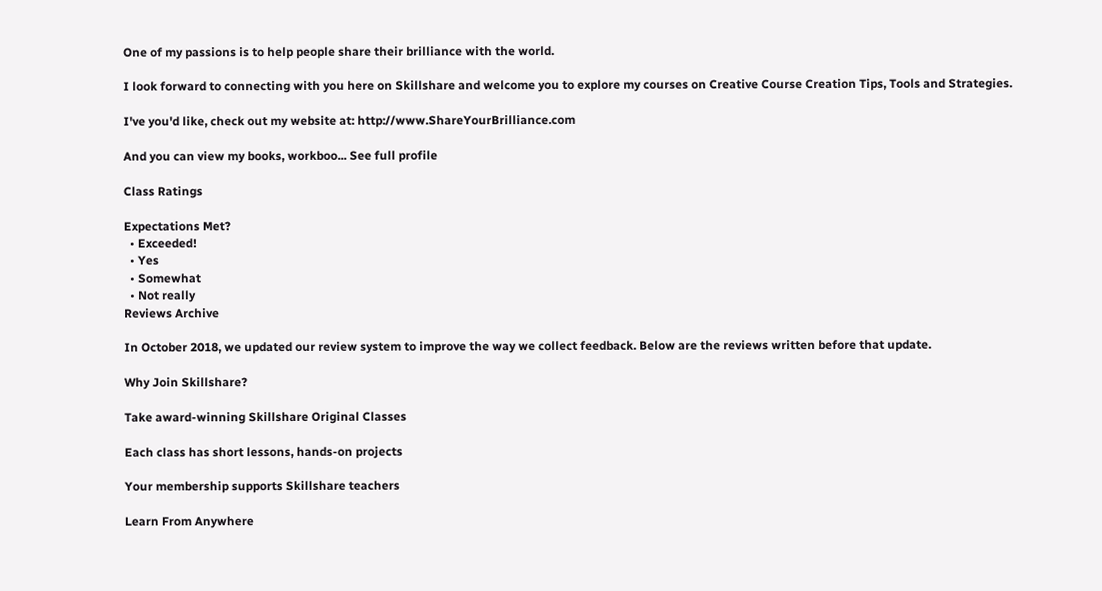One of my passions is to help people share their brilliance with the world.

I look forward to connecting with you here on Skillshare and welcome you to explore my courses on Creative Course Creation Tips, Tools and Strategies.

I've you'd like, check out my website at: http://www.ShareYourBrilliance.com

And you can view my books, workboo... See full profile

Class Ratings

Expectations Met?
  • Exceeded!
  • Yes
  • Somewhat
  • Not really
Reviews Archive

In October 2018, we updated our review system to improve the way we collect feedback. Below are the reviews written before that update.

Why Join Skillshare?

Take award-winning Skillshare Original Classes

Each class has short lessons, hands-on projects

Your membership supports Skillshare teachers

Learn From Anywhere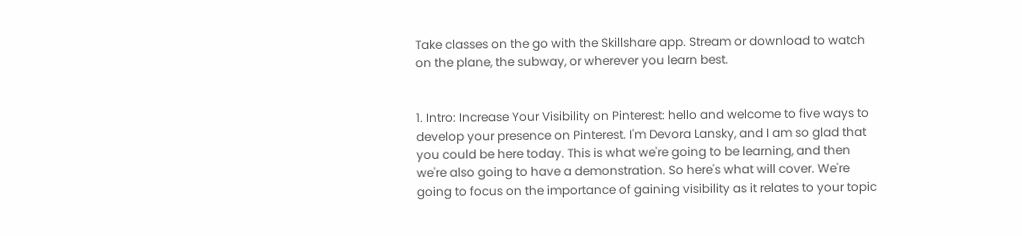Take classes on the go with the Skillshare app. Stream or download to watch on the plane, the subway, or wherever you learn best.


1. Intro: Increase Your Visibility on Pinterest: hello and welcome to five ways to develop your presence on Pinterest. I'm Devora Lansky, and I am so glad that you could be here today. This is what we're going to be learning, and then we're also going to have a demonstration. So here's what will cover. We're going to focus on the importance of gaining visibility as it relates to your topic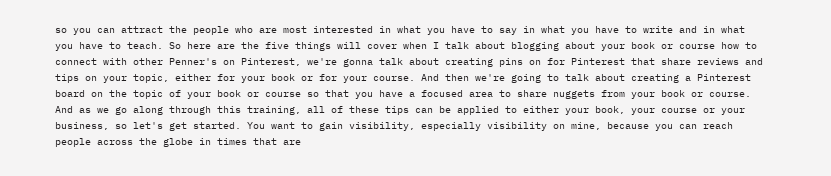so you can attract the people who are most interested in what you have to say in what you have to write and in what you have to teach. So here are the five things will cover when I talk about blogging about your book or course how to connect with other Penner's on Pinterest, we're gonna talk about creating pins on for Pinterest that share reviews and tips on your topic, either for your book or for your course. And then we're going to talk about creating a Pinterest board on the topic of your book or course so that you have a focused area to share nuggets from your book or course. And as we go along through this training, all of these tips can be applied to either your book, your course or your business, so let's get started. You want to gain visibility, especially visibility on mine, because you can reach people across the globe in times that are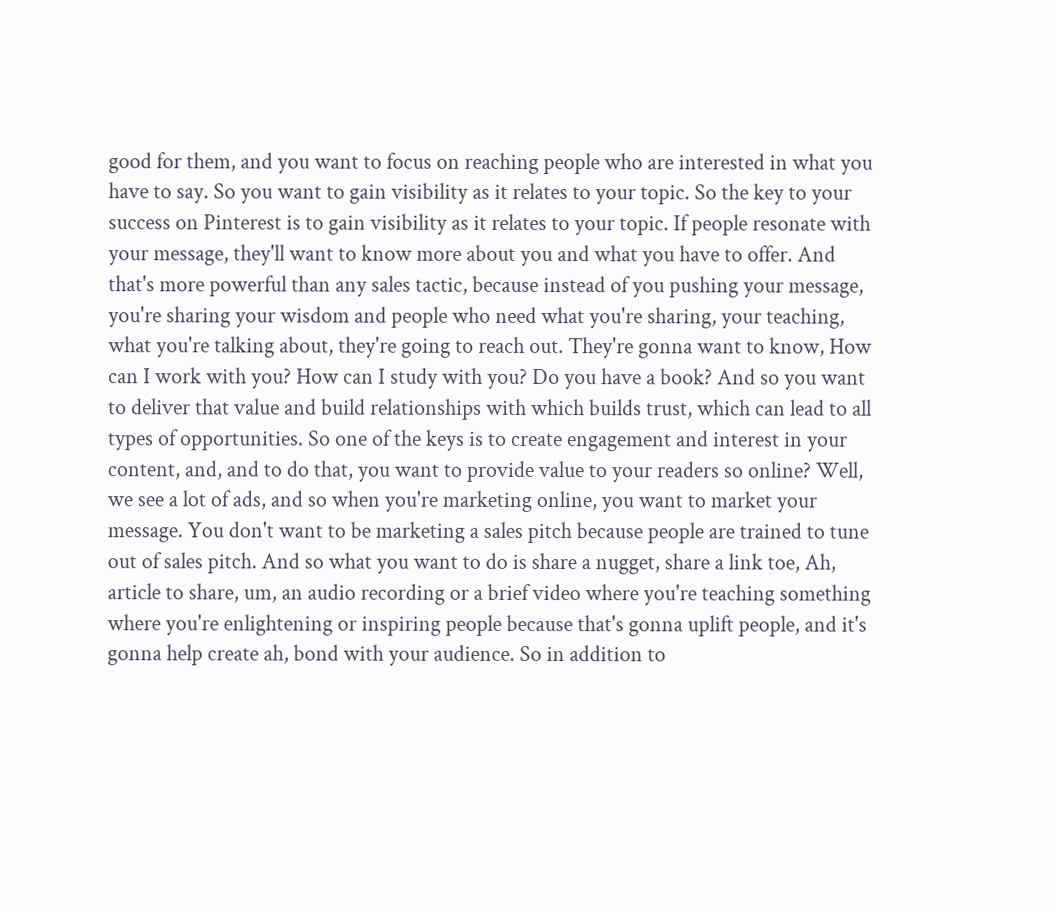good for them, and you want to focus on reaching people who are interested in what you have to say. So you want to gain visibility as it relates to your topic. So the key to your success on Pinterest is to gain visibility as it relates to your topic. If people resonate with your message, they'll want to know more about you and what you have to offer. And that's more powerful than any sales tactic, because instead of you pushing your message, you're sharing your wisdom and people who need what you're sharing, your teaching, what you're talking about, they're going to reach out. They're gonna want to know, How can I work with you? How can I study with you? Do you have a book? And so you want to deliver that value and build relationships with which builds trust, which can lead to all types of opportunities. So one of the keys is to create engagement and interest in your content, and, and to do that, you want to provide value to your readers so online? Well, we see a lot of ads, and so when you're marketing online, you want to market your message. You don't want to be marketing a sales pitch because people are trained to tune out of sales pitch. And so what you want to do is share a nugget, share a link toe, Ah, article to share, um, an audio recording or a brief video where you're teaching something where you're enlightening or inspiring people because that's gonna uplift people, and it's gonna help create ah, bond with your audience. So in addition to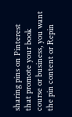sharing pins on Pinterest that promote your book course or business, you want the pin content or Repin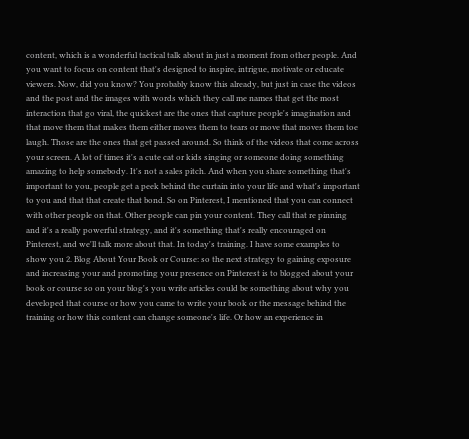content, which is a wonderful tactical talk about in just a moment from other people. And you want to focus on content that's designed to inspire, intrigue, motivate or educate viewers. Now, did you know? You probably know this already, but just in case the videos and the post and the images with words which they call me names that get the most interaction that go viral, the quickest are the ones that capture people's imagination and that move them that makes them either moves them to tears or move that moves them toe laugh. Those are the ones that get passed around. So think of the videos that come across your screen. A lot of times it's a cute cat or kids singing or someone doing something amazing to help somebody. It's not a sales pitch. And when you share something that's important to you, people get a peek behind the curtain into your life and what's important to you and that that create that bond. So on Pinterest, I mentioned that you can connect with other people on that. Other people can pin your content. They call that re pinning and it's a really powerful strategy, and it's something that's really encouraged on Pinterest, and we'll talk more about that. In today's training. I have some examples to show you 2. Blog About Your Book or Course: so the next strategy to gaining exposure and increasing your and promoting your presence on Pinterest is to blogged about your book or course so on your blog's you write articles could be something about why you developed that course or how you came to write your book or the message behind the training or how this content can change someone's life. Or how an experience in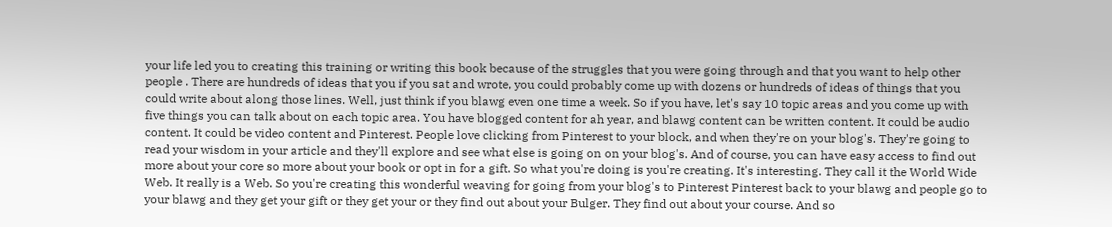your life led you to creating this training or writing this book because of the struggles that you were going through and that you want to help other people . There are hundreds of ideas that you if you sat and wrote, you could probably come up with dozens or hundreds of ideas of things that you could write about along those lines. Well, just think if you blawg even one time a week. So if you have, let's say 10 topic areas and you come up with five things you can talk about on each topic area. You have blogged content for ah year, and blawg content can be written content. It could be audio content. It could be video content and Pinterest. People love clicking from Pinterest to your block, and when they're on your blog's. They're going to read your wisdom in your article and they'll explore and see what else is going on on your blog's. And of course, you can have easy access to find out more about your core so more about your book or opt in for a gift. So what you're doing is you're creating. It's interesting. They call it the World Wide Web. It really is a Web. So you're creating this wonderful weaving for going from your blog's to Pinterest Pinterest back to your blawg and people go to your blawg and they get your gift or they get your or they find out about your Bulger. They find out about your course. And so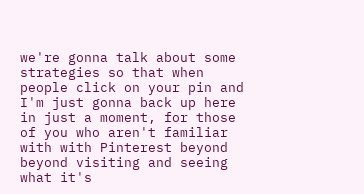we're gonna talk about some strategies so that when people click on your pin and I'm just gonna back up here in just a moment, for those of you who aren't familiar with with Pinterest beyond beyond visiting and seeing what it's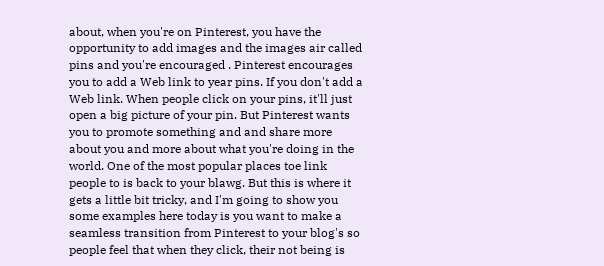about, when you're on Pinterest, you have the opportunity to add images and the images air called pins and you're encouraged . Pinterest encourages you to add a Web link to year pins. If you don't add a Web link. When people click on your pins, it'll just open a big picture of your pin. But Pinterest wants you to promote something and and share more about you and more about what you're doing in the world. One of the most popular places toe link people to is back to your blawg. But this is where it gets a little bit tricky, and I'm going to show you some examples here today is you want to make a seamless transition from Pinterest to your blog's so people feel that when they click, their not being is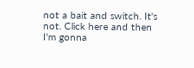not a bait and switch. It's not. Click here and then I'm gonna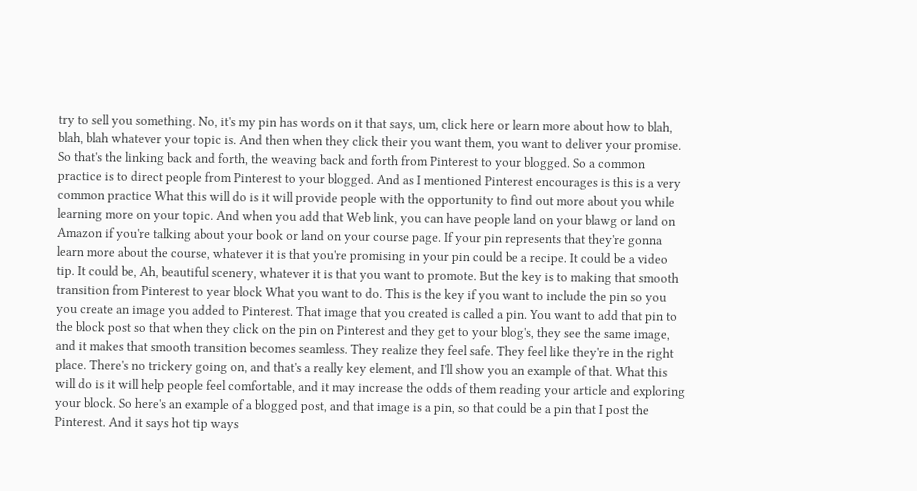try to sell you something. No, it's my pin has words on it that says, um, click here or learn more about how to blah, blah, blah whatever your topic is. And then when they click their you want them, you want to deliver your promise. So that's the linking back and forth, the weaving back and forth from Pinterest to your blogged. So a common practice is to direct people from Pinterest to your blogged. And as I mentioned Pinterest encourages is this is a very common practice What this will do is it will provide people with the opportunity to find out more about you while learning more on your topic. And when you add that Web link, you can have people land on your blawg or land on Amazon if you're talking about your book or land on your course page. If your pin represents that they're gonna learn more about the course, whatever it is that you're promising in your pin could be a recipe. It could be a video tip. It could be, Ah, beautiful scenery, whatever it is that you want to promote. But the key is to making that smooth transition from Pinterest to year block What you want to do. This is the key if you want to include the pin so you you create an image you added to Pinterest. That image that you created is called a pin. You want to add that pin to the block post so that when they click on the pin on Pinterest and they get to your blog's, they see the same image, and it makes that smooth transition becomes seamless. They realize they feel safe. They feel like they're in the right place. There's no trickery going on, and that's a really key element, and I'll show you an example of that. What this will do is it will help people feel comfortable, and it may increase the odds of them reading your article and exploring your block. So here's an example of a blogged post, and that image is a pin, so that could be a pin that I post the Pinterest. And it says hot tip ways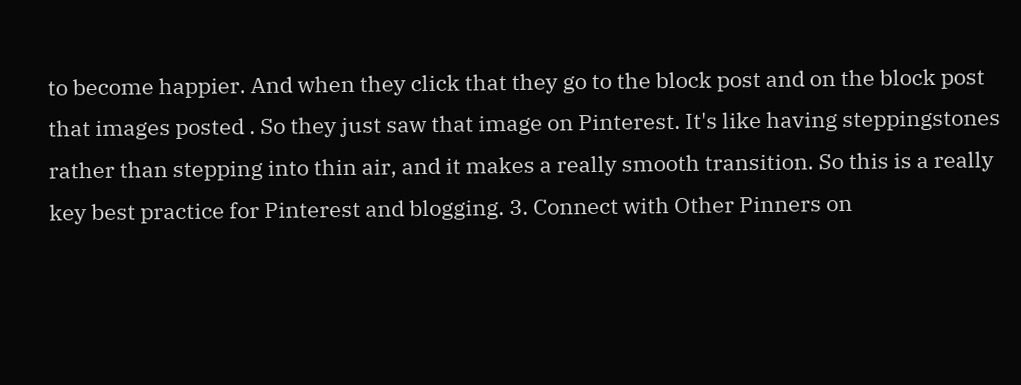to become happier. And when they click that they go to the block post and on the block post that images posted . So they just saw that image on Pinterest. It's like having steppingstones rather than stepping into thin air, and it makes a really smooth transition. So this is a really key best practice for Pinterest and blogging. 3. Connect with Other Pinners on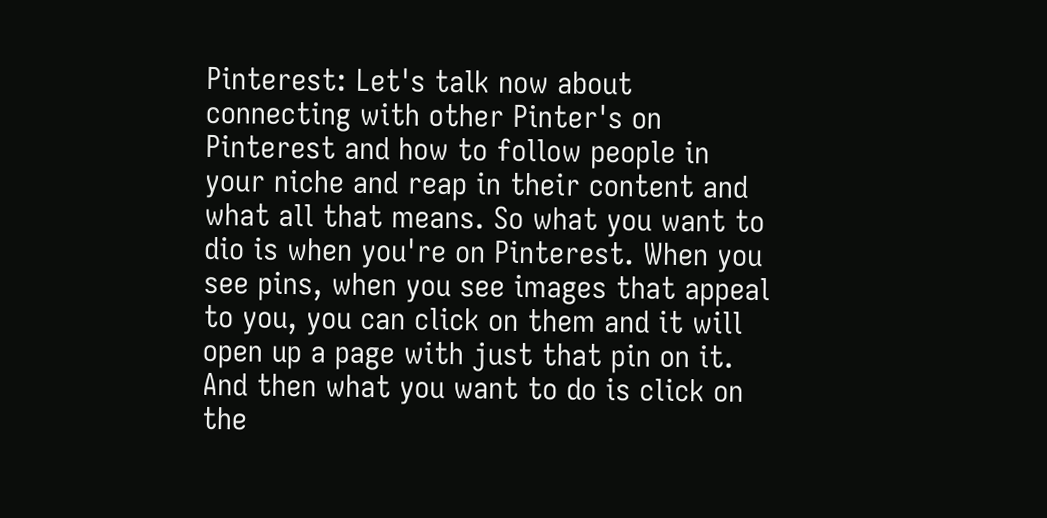Pinterest: Let's talk now about connecting with other Pinter's on Pinterest and how to follow people in your niche and reap in their content and what all that means. So what you want to dio is when you're on Pinterest. When you see pins, when you see images that appeal to you, you can click on them and it will open up a page with just that pin on it. And then what you want to do is click on the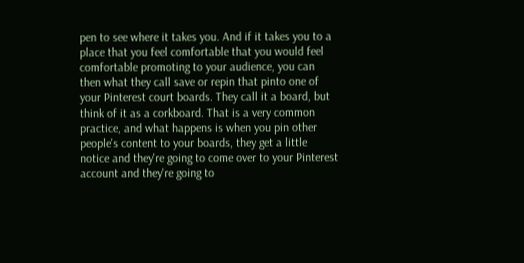pen to see where it takes you. And if it takes you to a place that you feel comfortable that you would feel comfortable promoting to your audience, you can then what they call save or repin that pinto one of your Pinterest court boards. They call it a board, but think of it as a corkboard. That is a very common practice, and what happens is when you pin other people's content to your boards, they get a little notice and they're going to come over to your Pinterest account and they're going to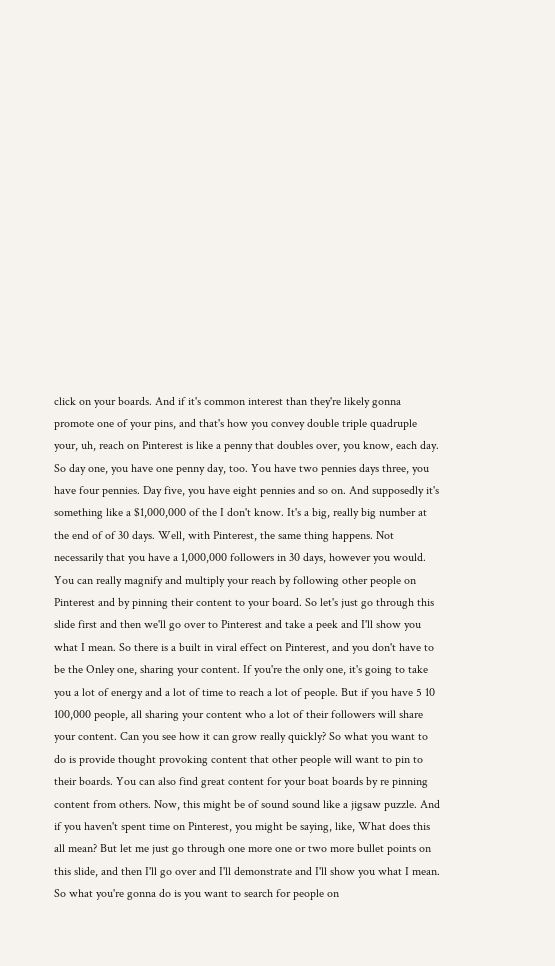click on your boards. And if it's common interest than they're likely gonna promote one of your pins, and that's how you convey double triple quadruple your, uh, reach on Pinterest is like a penny that doubles over, you know, each day. So day one, you have one penny day, too. You have two pennies days three, you have four pennies. Day five, you have eight pennies and so on. And supposedly it's something like a $1,000,000 of the I don't know. It's a big, really big number at the end of of 30 days. Well, with Pinterest, the same thing happens. Not necessarily that you have a 1,000,000 followers in 30 days, however you would. You can really magnify and multiply your reach by following other people on Pinterest and by pinning their content to your board. So let's just go through this slide first and then we'll go over to Pinterest and take a peek and I'll show you what I mean. So there is a built in viral effect on Pinterest, and you don't have to be the Onley one, sharing your content. If you're the only one, it's going to take you a lot of energy and a lot of time to reach a lot of people. But if you have 5 10 100,000 people, all sharing your content who a lot of their followers will share your content. Can you see how it can grow really quickly? So what you want to do is provide thought provoking content that other people will want to pin to their boards. You can also find great content for your boat boards by re pinning content from others. Now, this might be of sound sound like a jigsaw puzzle. And if you haven't spent time on Pinterest, you might be saying, like, What does this all mean? But let me just go through one more one or two more bullet points on this slide, and then I'll go over and I'll demonstrate and I'll show you what I mean. So what you're gonna do is you want to search for people on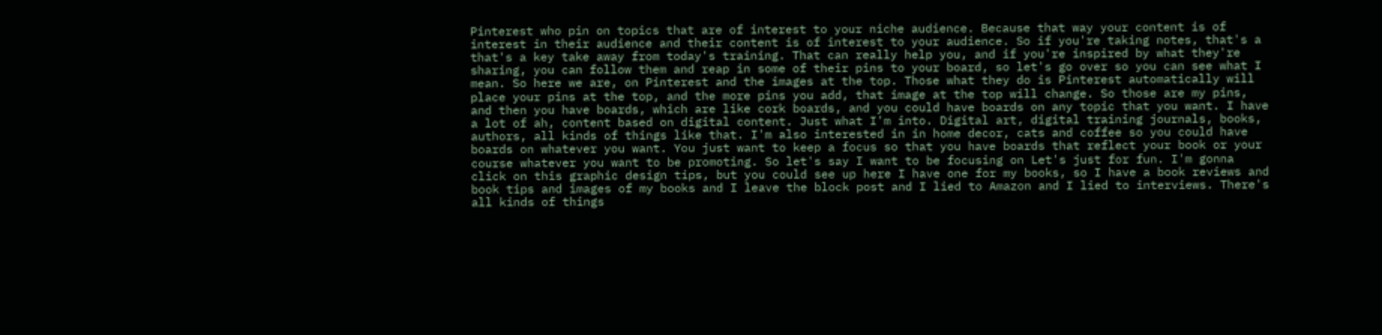Pinterest who pin on topics that are of interest to your niche audience. Because that way your content is of interest in their audience and their content is of interest to your audience. So if you're taking notes, that's a that's a key take away from today's training. That can really help you, and if you're inspired by what they're sharing, you can follow them and reap in some of their pins to your board, so let's go over so you can see what I mean. So here we are, on Pinterest and the images at the top. Those what they do is Pinterest automatically will place your pins at the top, and the more pins you add, that image at the top will change. So those are my pins, and then you have boards, which are like cork boards, and you could have boards on any topic that you want. I have a lot of ah, content based on digital content. Just what I'm into. Digital art, digital training journals, books, authors, all kinds of things like that. I'm also interested in in home decor, cats and coffee so you could have boards on whatever you want. You just want to keep a focus so that you have boards that reflect your book or your course whatever you want to be promoting. So let's say I want to be focusing on Let's just for fun. I'm gonna click on this graphic design tips, but you could see up here I have one for my books, so I have a book reviews and book tips and images of my books and I leave the block post and I lied to Amazon and I lied to interviews. There's all kinds of things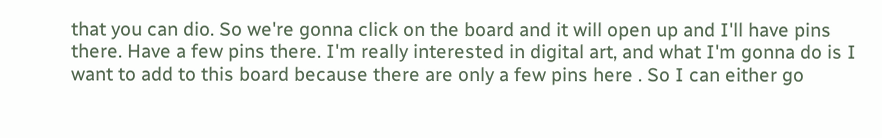that you can dio. So we're gonna click on the board and it will open up and I'll have pins there. Have a few pins there. I'm really interested in digital art, and what I'm gonna do is I want to add to this board because there are only a few pins here . So I can either go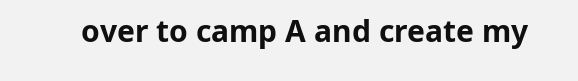over to camp A and create my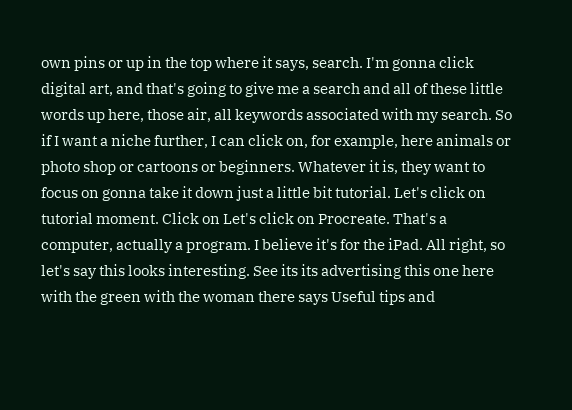own pins or up in the top where it says, search. I'm gonna click digital art, and that's going to give me a search and all of these little words up here, those air, all keywords associated with my search. So if I want a niche further, I can click on, for example, here animals or photo shop or cartoons or beginners. Whatever it is, they want to focus on gonna take it down just a little bit tutorial. Let's click on tutorial moment. Click on Let's click on Procreate. That's a computer, actually a program. I believe it's for the iPad. All right, so let's say this looks interesting. See its its advertising this one here with the green with the woman there says Useful tips and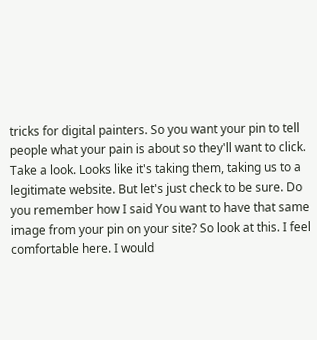tricks for digital painters. So you want your pin to tell people what your pain is about so they'll want to click. Take a look. Looks like it's taking them, taking us to a legitimate website. But let's just check to be sure. Do you remember how I said You want to have that same image from your pin on your site? So look at this. I feel comfortable here. I would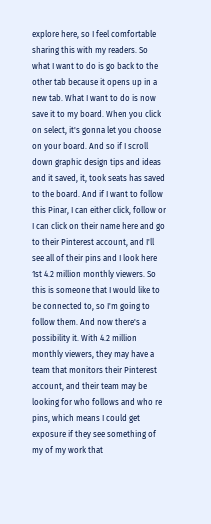explore here, so I feel comfortable sharing this with my readers. So what I want to do is go back to the other tab because it opens up in a new tab. What I want to do is now save it to my board. When you click on select, it's gonna let you choose on your board. And so if I scroll down graphic design tips and ideas and it saved, it, took seats has saved to the board. And if I want to follow this Pinar, I can either click, follow or I can click on their name here and go to their Pinterest account, and I'll see all of their pins and I look here 1st 4.2 million monthly viewers. So this is someone that I would like to be connected to, so I'm going to follow them. And now there's a possibility it. With 4.2 million monthly viewers, they may have a team that monitors their Pinterest account, and their team may be looking for who follows and who re pins, which means I could get exposure if they see something of my of my work that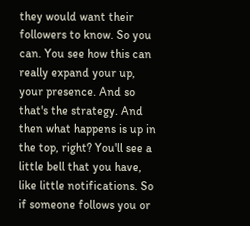they would want their followers to know. So you can. You see how this can really expand your up, your presence. And so that's the strategy. And then what happens is up in the top, right? You'll see a little bell that you have, like little notifications. So if someone follows you or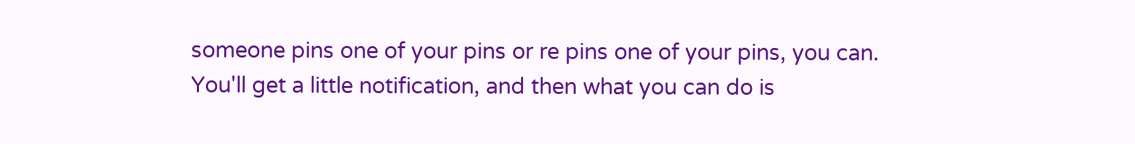someone pins one of your pins or re pins one of your pins, you can. You'll get a little notification, and then what you can do is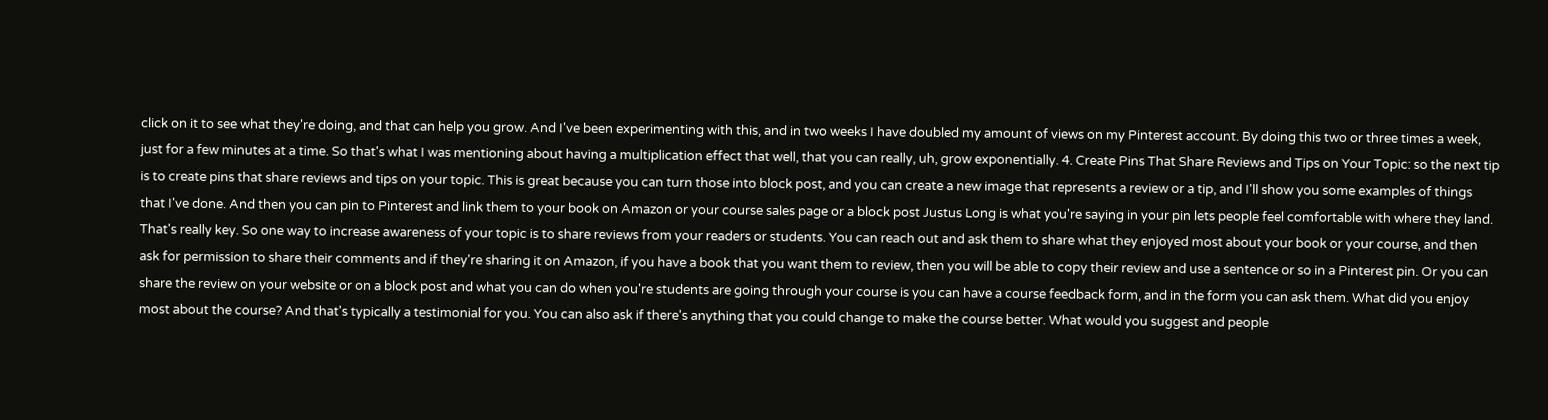click on it to see what they're doing, and that can help you grow. And I've been experimenting with this, and in two weeks I have doubled my amount of views on my Pinterest account. By doing this two or three times a week, just for a few minutes at a time. So that's what I was mentioning about having a multiplication effect that well, that you can really, uh, grow exponentially. 4. Create Pins That Share Reviews and Tips on Your Topic: so the next tip is to create pins that share reviews and tips on your topic. This is great because you can turn those into block post, and you can create a new image that represents a review or a tip, and I'll show you some examples of things that I've done. And then you can pin to Pinterest and link them to your book on Amazon or your course sales page or a block post Justus Long is what you're saying in your pin lets people feel comfortable with where they land. That's really key. So one way to increase awareness of your topic is to share reviews from your readers or students. You can reach out and ask them to share what they enjoyed most about your book or your course, and then ask for permission to share their comments and if they're sharing it on Amazon, if you have a book that you want them to review, then you will be able to copy their review and use a sentence or so in a Pinterest pin. Or you can share the review on your website or on a block post and what you can do when you're students are going through your course is you can have a course feedback form, and in the form you can ask them. What did you enjoy most about the course? And that's typically a testimonial for you. You can also ask if there's anything that you could change to make the course better. What would you suggest and people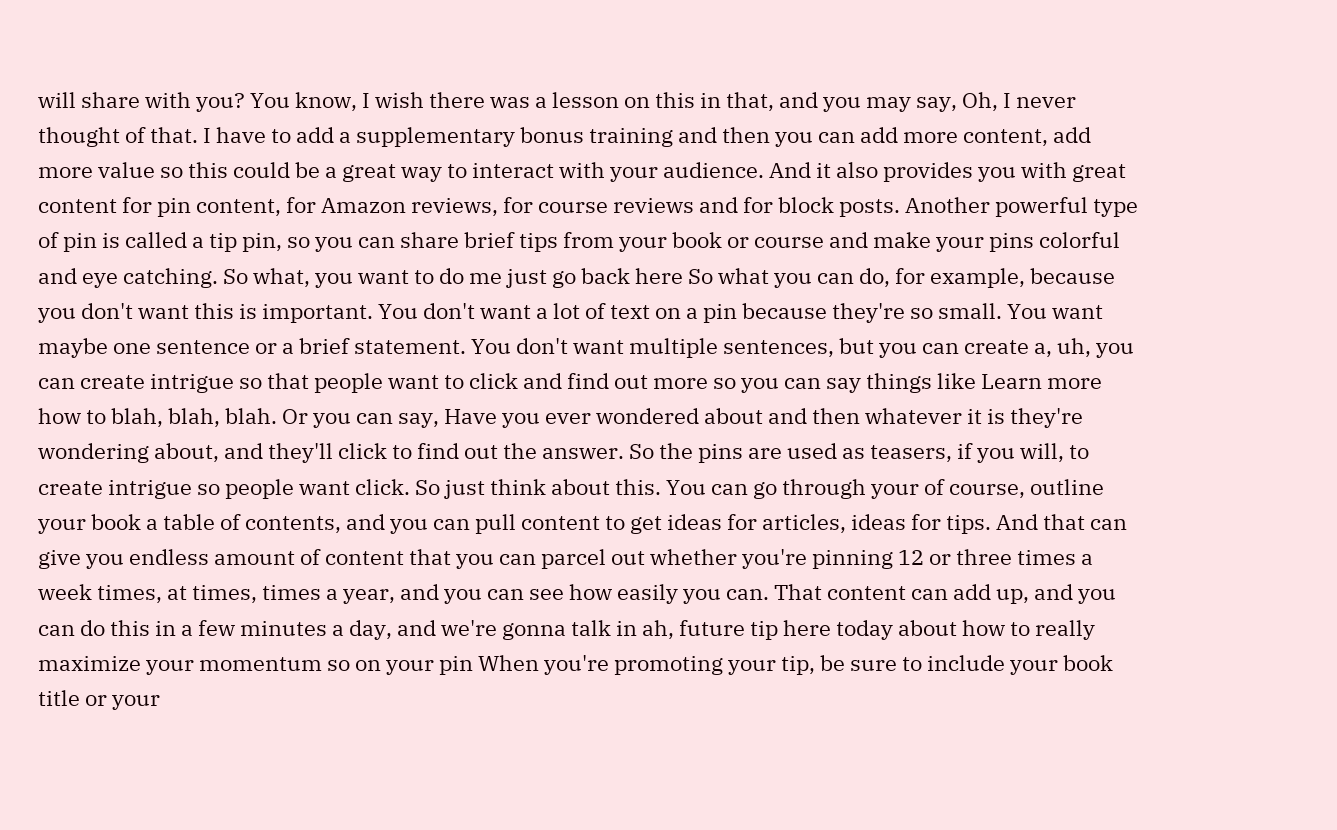will share with you? You know, I wish there was a lesson on this in that, and you may say, Oh, I never thought of that. I have to add a supplementary bonus training and then you can add more content, add more value so this could be a great way to interact with your audience. And it also provides you with great content for pin content, for Amazon reviews, for course reviews and for block posts. Another powerful type of pin is called a tip pin, so you can share brief tips from your book or course and make your pins colorful and eye catching. So what, you want to do me just go back here So what you can do, for example, because you don't want this is important. You don't want a lot of text on a pin because they're so small. You want maybe one sentence or a brief statement. You don't want multiple sentences, but you can create a, uh, you can create intrigue so that people want to click and find out more so you can say things like Learn more how to blah, blah, blah. Or you can say, Have you ever wondered about and then whatever it is they're wondering about, and they'll click to find out the answer. So the pins are used as teasers, if you will, to create intrigue so people want click. So just think about this. You can go through your of course, outline your book a table of contents, and you can pull content to get ideas for articles, ideas for tips. And that can give you endless amount of content that you can parcel out whether you're pinning 12 or three times a week times, at times, times a year, and you can see how easily you can. That content can add up, and you can do this in a few minutes a day, and we're gonna talk in ah, future tip here today about how to really maximize your momentum so on your pin When you're promoting your tip, be sure to include your book title or your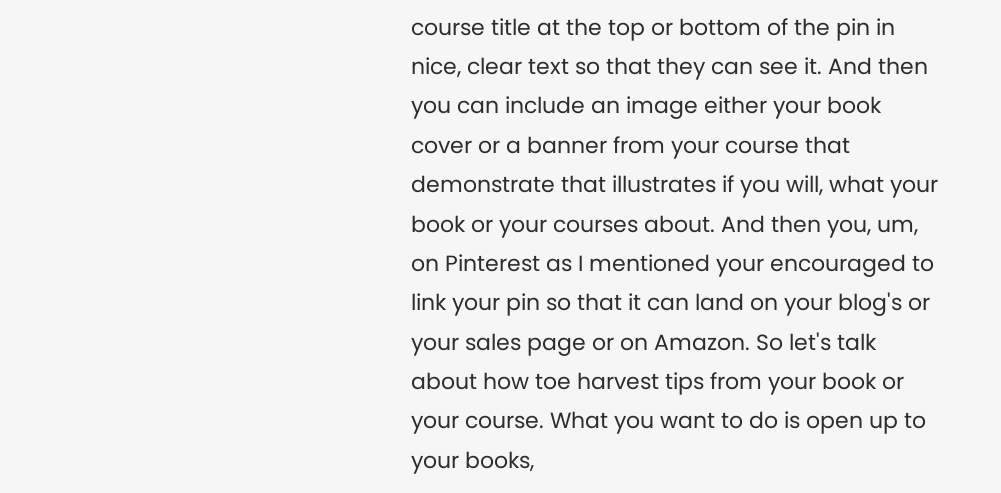course title at the top or bottom of the pin in nice, clear text so that they can see it. And then you can include an image either your book cover or a banner from your course that demonstrate that illustrates if you will, what your book or your courses about. And then you, um, on Pinterest as I mentioned your encouraged to link your pin so that it can land on your blog's or your sales page or on Amazon. So let's talk about how toe harvest tips from your book or your course. What you want to do is open up to your books,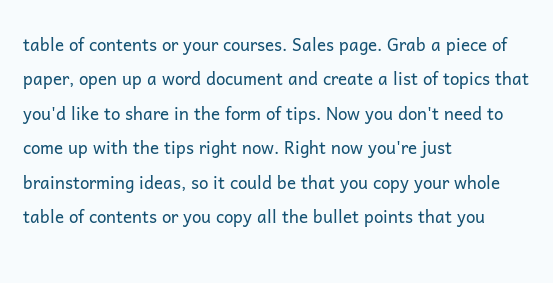table of contents or your courses. Sales page. Grab a piece of paper, open up a word document and create a list of topics that you'd like to share in the form of tips. Now you don't need to come up with the tips right now. Right now you're just brainstorming ideas, so it could be that you copy your whole table of contents or you copy all the bullet points that you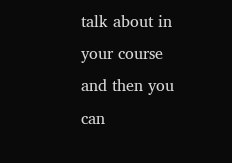talk about in your course and then you can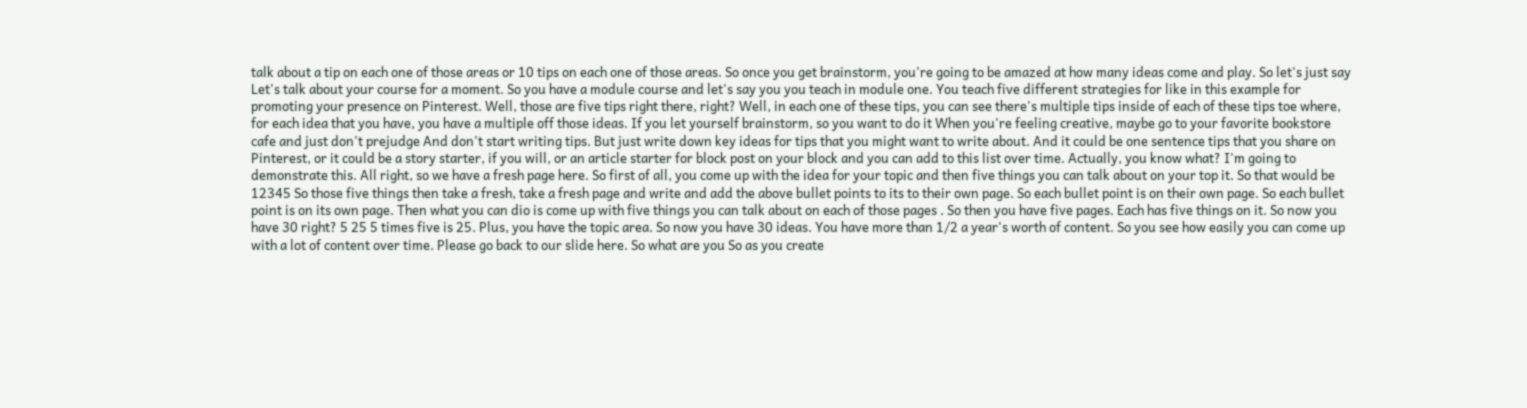talk about a tip on each one of those areas or 10 tips on each one of those areas. So once you get brainstorm, you're going to be amazed at how many ideas come and play. So let's just say Let's talk about your course for a moment. So you have a module course and let's say you you teach in module one. You teach five different strategies for like in this example for promoting your presence on Pinterest. Well, those are five tips right there, right? Well, in each one of these tips, you can see there's multiple tips inside of each of these tips toe where, for each idea that you have, you have a multiple off those ideas. If you let yourself brainstorm, so you want to do it When you're feeling creative, maybe go to your favorite bookstore cafe and just don't prejudge And don't start writing tips. But just write down key ideas for tips that you might want to write about. And it could be one sentence tips that you share on Pinterest, or it could be a story starter, if you will, or an article starter for block post on your block and you can add to this list over time. Actually, you know what? I'm going to demonstrate this. All right, so we have a fresh page here. So first of all, you come up with the idea for your topic and then five things you can talk about on your top it. So that would be 12345 So those five things then take a fresh, take a fresh page and write and add the above bullet points to its to their own page. So each bullet point is on their own page. So each bullet point is on its own page. Then what you can dio is come up with five things you can talk about on each of those pages . So then you have five pages. Each has five things on it. So now you have 30 right? 5 25 5 times five is 25. Plus, you have the topic area. So now you have 30 ideas. You have more than 1/2 a year's worth of content. So you see how easily you can come up with a lot of content over time. Please go back to our slide here. So what are you So as you create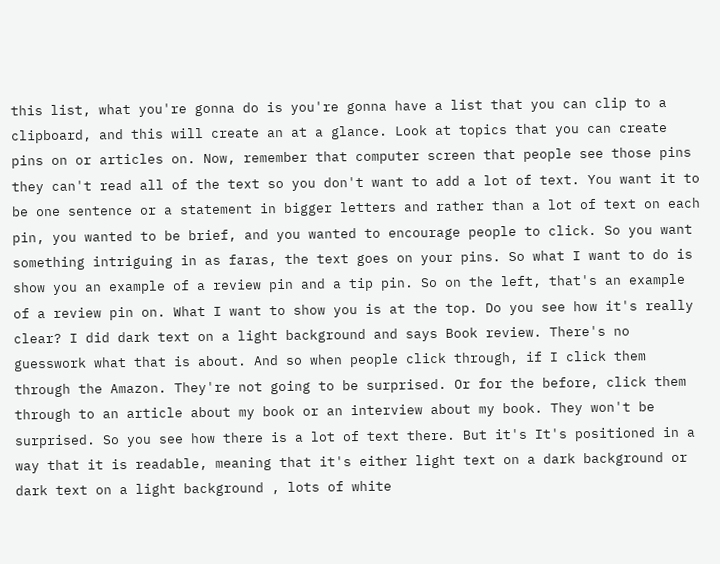this list, what you're gonna do is you're gonna have a list that you can clip to a clipboard, and this will create an at a glance. Look at topics that you can create pins on or articles on. Now, remember that computer screen that people see those pins they can't read all of the text so you don't want to add a lot of text. You want it to be one sentence or a statement in bigger letters and rather than a lot of text on each pin, you wanted to be brief, and you wanted to encourage people to click. So you want something intriguing in as faras, the text goes on your pins. So what I want to do is show you an example of a review pin and a tip pin. So on the left, that's an example of a review pin on. What I want to show you is at the top. Do you see how it's really clear? I did dark text on a light background and says Book review. There's no guesswork what that is about. And so when people click through, if I click them through the Amazon. They're not going to be surprised. Or for the before, click them through to an article about my book or an interview about my book. They won't be surprised. So you see how there is a lot of text there. But it's It's positioned in a way that it is readable, meaning that it's either light text on a dark background or dark text on a light background , lots of white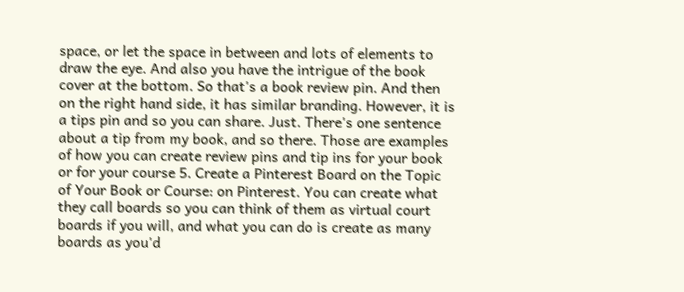space, or let the space in between and lots of elements to draw the eye. And also you have the intrigue of the book cover at the bottom. So that's a book review pin. And then on the right hand side, it has similar branding. However, it is a tips pin and so you can share. Just. There's one sentence about a tip from my book, and so there. Those are examples of how you can create review pins and tip ins for your book or for your course 5. Create a Pinterest Board on the Topic of Your Book or Course: on Pinterest. You can create what they call boards so you can think of them as virtual court boards if you will, and what you can do is create as many boards as you'd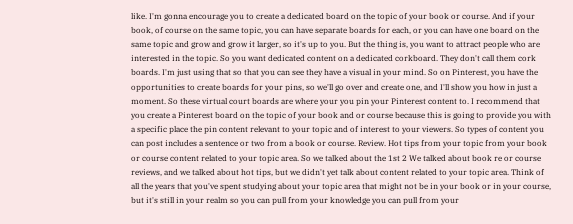like. I'm gonna encourage you to create a dedicated board on the topic of your book or course. And if your book, of course on the same topic, you can have separate boards for each, or you can have one board on the same topic and grow and grow it larger, so it's up to you. But the thing is, you want to attract people who are interested in the topic. So you want dedicated content on a dedicated corkboard. They don't call them cork boards. I'm just using that so that you can see they have a visual in your mind. So on Pinterest, you have the opportunities to create boards for your pins, so we'll go over and create one, and I'll show you how in just a moment. So these virtual court boards are where your you pin your Pinterest content to. I recommend that you create a Pinterest board on the topic of your book and or course because this is going to provide you with a specific place the pin content relevant to your topic and of interest to your viewers. So types of content you can post includes a sentence or two from a book or course. Review. Hot tips from your topic from your book or course content related to your topic area. So we talked about the 1st 2 We talked about book re or course reviews, and we talked about hot tips, but we didn't yet talk about content related to your topic area. Think of all the years that you've spent studying about your topic area that might not be in your book or in your course, but it's still in your realm so you can pull from your knowledge you can pull from your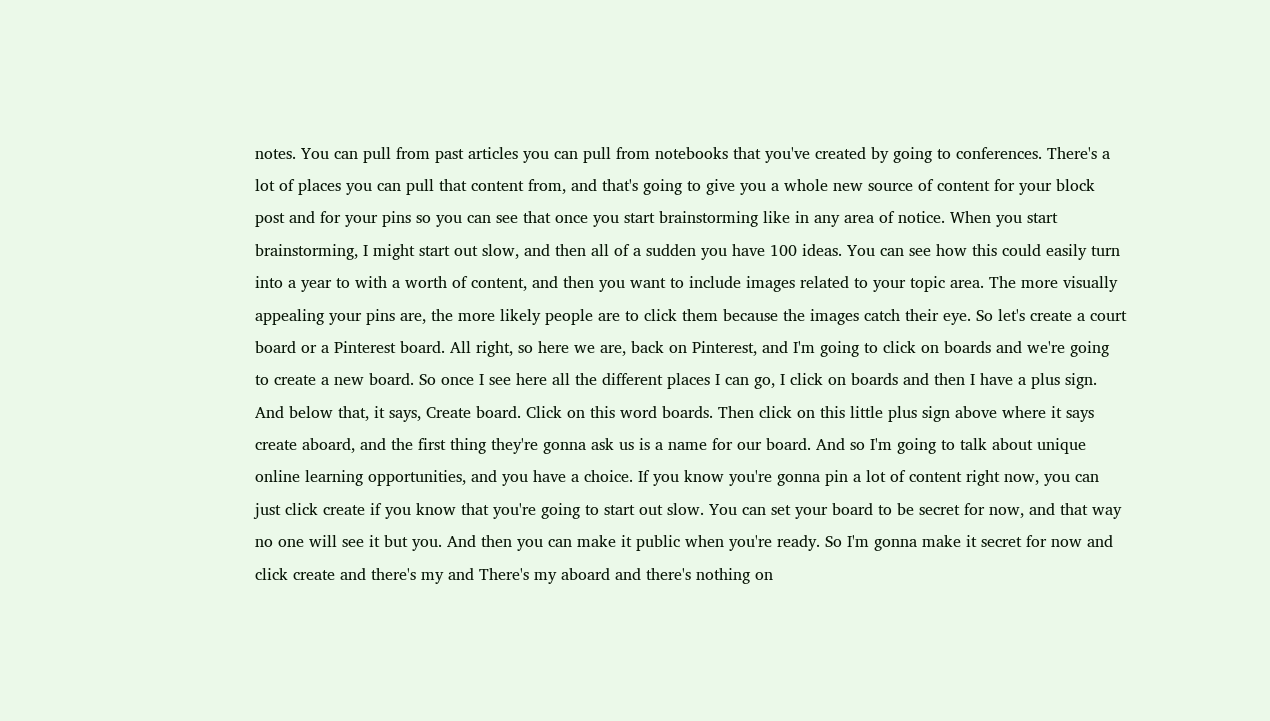notes. You can pull from past articles you can pull from notebooks that you've created by going to conferences. There's a lot of places you can pull that content from, and that's going to give you a whole new source of content for your block post and for your pins so you can see that once you start brainstorming like in any area of notice. When you start brainstorming, I might start out slow, and then all of a sudden you have 100 ideas. You can see how this could easily turn into a year to with a worth of content, and then you want to include images related to your topic area. The more visually appealing your pins are, the more likely people are to click them because the images catch their eye. So let's create a court board or a Pinterest board. All right, so here we are, back on Pinterest, and I'm going to click on boards and we're going to create a new board. So once I see here all the different places I can go, I click on boards and then I have a plus sign. And below that, it says, Create board. Click on this word boards. Then click on this little plus sign above where it says create aboard, and the first thing they're gonna ask us is a name for our board. And so I'm going to talk about unique online learning opportunities, and you have a choice. If you know you're gonna pin a lot of content right now, you can just click create if you know that you're going to start out slow. You can set your board to be secret for now, and that way no one will see it but you. And then you can make it public when you're ready. So I'm gonna make it secret for now and click create and there's my and There's my aboard and there's nothing on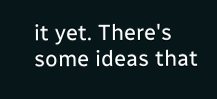it yet. There's some ideas that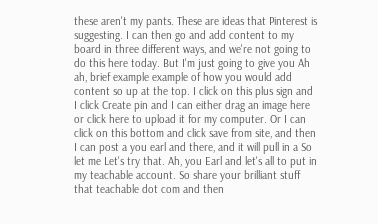these aren't my pants. These are ideas that Pinterest is suggesting. I can then go and add content to my board in three different ways, and we're not going to do this here today. But I'm just going to give you Ah ah, brief example example of how you would add content so up at the top. I click on this plus sign and I click Create pin and I can either drag an image here or click here to upload it for my computer. Or I can click on this bottom and click save from site, and then I can post a you earl and there, and it will pull in a So let me Let's try that. Ah, you Earl and let's all to put in my teachable account. So share your brilliant stuff that teachable dot com and then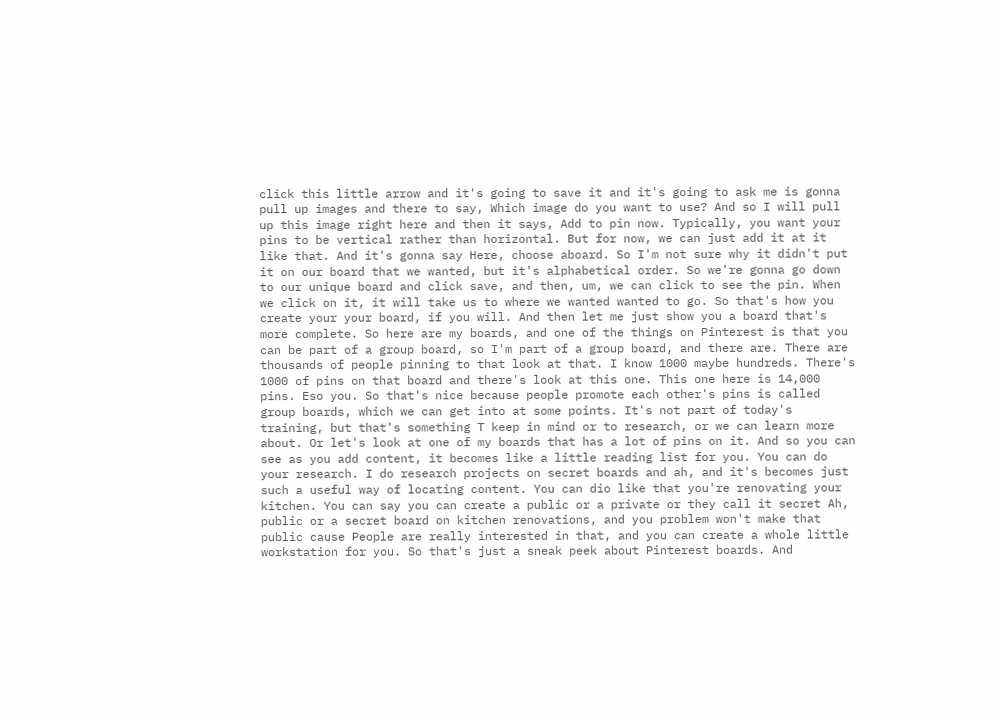click this little arrow and it's going to save it and it's going to ask me is gonna pull up images and there to say, Which image do you want to use? And so I will pull up this image right here and then it says, Add to pin now. Typically, you want your pins to be vertical rather than horizontal. But for now, we can just add it at it like that. And it's gonna say Here, choose aboard. So I'm not sure why it didn't put it on our board that we wanted, but it's alphabetical order. So we're gonna go down to our unique board and click save, and then, um, we can click to see the pin. When we click on it, it will take us to where we wanted wanted to go. So that's how you create your your board, if you will. And then let me just show you a board that's more complete. So here are my boards, and one of the things on Pinterest is that you can be part of a group board, so I'm part of a group board, and there are. There are thousands of people pinning to that look at that. I know 1000 maybe hundreds. There's 1000 of pins on that board and there's look at this one. This one here is 14,000 pins. Eso you. So that's nice because people promote each other's pins is called group boards, which we can get into at some points. It's not part of today's training, but that's something T keep in mind or to research, or we can learn more about. Or let's look at one of my boards that has a lot of pins on it. And so you can see as you add content, it becomes like a little reading list for you. You can do your research. I do research projects on secret boards and ah, and it's becomes just such a useful way of locating content. You can dio like that you're renovating your kitchen. You can say you can create a public or a private or they call it secret Ah, public or a secret board on kitchen renovations, and you problem won't make that public cause People are really interested in that, and you can create a whole little workstation for you. So that's just a sneak peek about Pinterest boards. And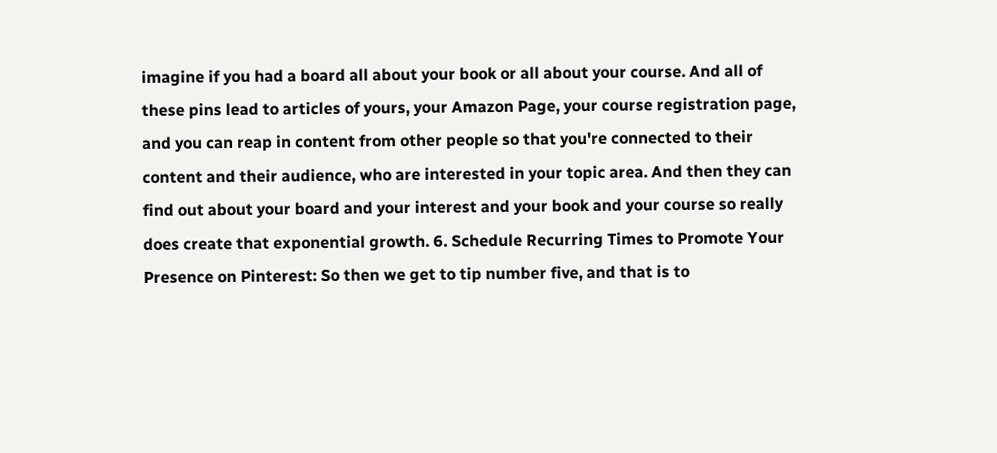imagine if you had a board all about your book or all about your course. And all of these pins lead to articles of yours, your Amazon Page, your course registration page, and you can reap in content from other people so that you're connected to their content and their audience, who are interested in your topic area. And then they can find out about your board and your interest and your book and your course so really does create that exponential growth. 6. Schedule Recurring Times to Promote Your Presence on Pinterest: So then we get to tip number five, and that is to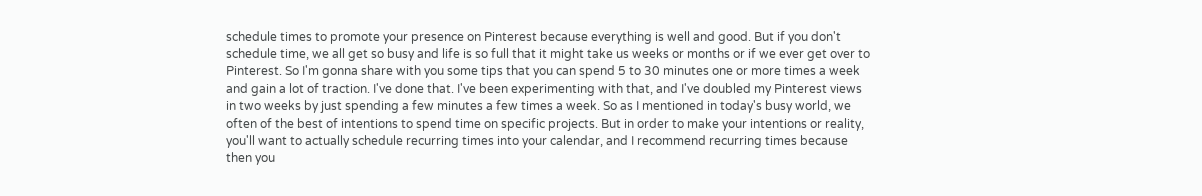schedule times to promote your presence on Pinterest because everything is well and good. But if you don't schedule time, we all get so busy and life is so full that it might take us weeks or months or if we ever get over to Pinterest. So I'm gonna share with you some tips that you can spend 5 to 30 minutes one or more times a week and gain a lot of traction. I've done that. I've been experimenting with that, and I've doubled my Pinterest views in two weeks by just spending a few minutes a few times a week. So as I mentioned in today's busy world, we often of the best of intentions to spend time on specific projects. But in order to make your intentions or reality, you'll want to actually schedule recurring times into your calendar, and I recommend recurring times because then you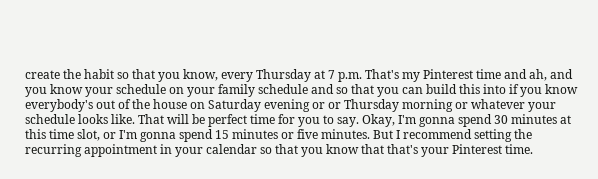create the habit so that you know, every Thursday at 7 p.m. That's my Pinterest time and ah, and you know your schedule on your family schedule and so that you can build this into if you know everybody's out of the house on Saturday evening or or Thursday morning or whatever your schedule looks like. That will be perfect time for you to say. Okay, I'm gonna spend 30 minutes at this time slot, or I'm gonna spend 15 minutes or five minutes. But I recommend setting the recurring appointment in your calendar so that you know that that's your Pinterest time.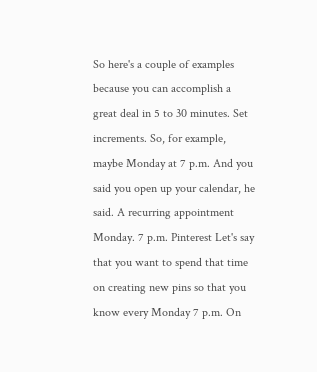So here's a couple of examples because you can accomplish a great deal in 5 to 30 minutes. Set increments. So, for example, maybe Monday at 7 p.m. And you said you open up your calendar, he said. A recurring appointment Monday. 7 p.m. Pinterest Let's say that you want to spend that time on creating new pins so that you know every Monday 7 p.m. On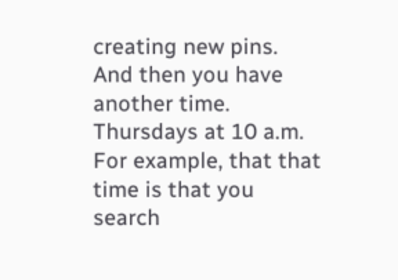creating new pins. And then you have another time. Thursdays at 10 a.m. For example, that that time is that you search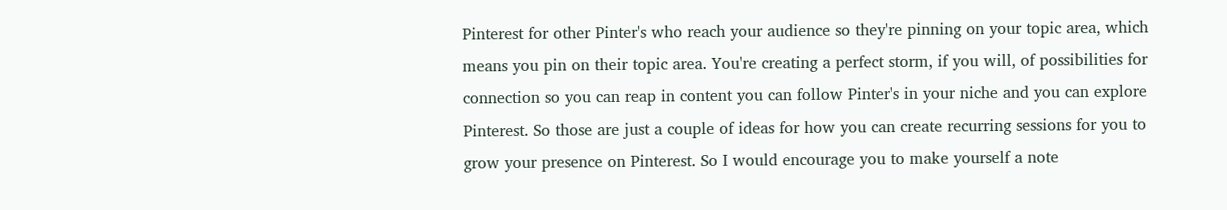Pinterest for other Pinter's who reach your audience so they're pinning on your topic area, which means you pin on their topic area. You're creating a perfect storm, if you will, of possibilities for connection so you can reap in content you can follow Pinter's in your niche and you can explore Pinterest. So those are just a couple of ideas for how you can create recurring sessions for you to grow your presence on Pinterest. So I would encourage you to make yourself a note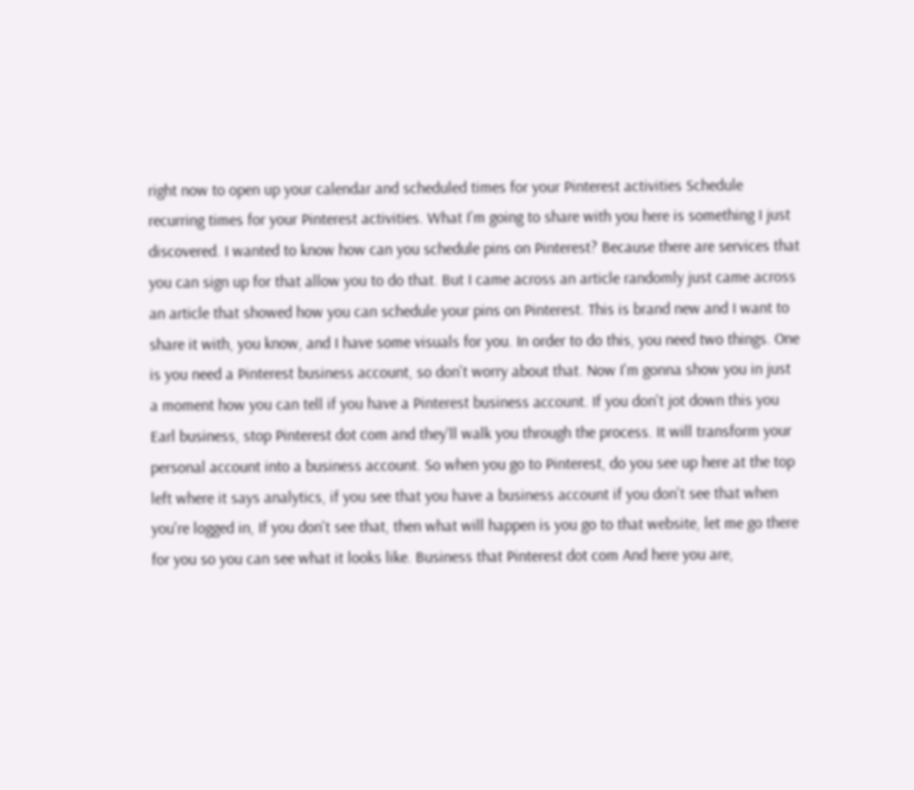right now to open up your calendar and scheduled times for your Pinterest activities Schedule recurring times for your Pinterest activities. What I'm going to share with you here is something I just discovered. I wanted to know how can you schedule pins on Pinterest? Because there are services that you can sign up for that allow you to do that. But I came across an article randomly just came across an article that showed how you can schedule your pins on Pinterest. This is brand new and I want to share it with, you know, and I have some visuals for you. In order to do this, you need two things. One is you need a Pinterest business account, so don't worry about that. Now I'm gonna show you in just a moment how you can tell if you have a Pinterest business account. If you don't jot down this you Earl business, stop Pinterest dot com and they'll walk you through the process. It will transform your personal account into a business account. So when you go to Pinterest, do you see up here at the top left where it says analytics, if you see that you have a business account if you don't see that when you're logged in, If you don't see that, then what will happen is you go to that website, let me go there for you so you can see what it looks like. Business that Pinterest dot com And here you are,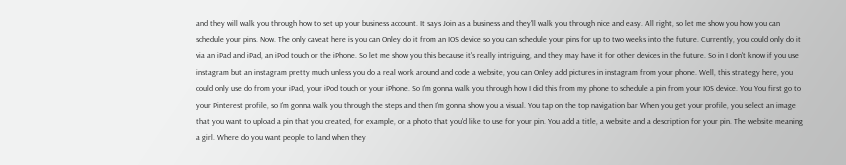and they will walk you through how to set up your business account. It says Join as a business and they'll walk you through nice and easy. All right, so let me show you how you can schedule your pins. Now. The only caveat here is you can Onley do it from an IOS device so you can schedule your pins for up to two weeks into the future. Currently, you could only do it via an iPad and iPad, an iPod touch or the iPhone. So let me show you this because it's really intriguing, and they may have it for other devices in the future. So in I don't know if you use instagram but an instagram pretty much unless you do a real work around and code a website, you can Onley add pictures in instagram from your phone. Well, this strategy here, you could only use do from your iPad, your iPod touch or your iPhone. So I'm gonna walk you through how I did this from my phone to schedule a pin from your IOS device. You You first go to your Pinterest profile, so I'm gonna walk you through the steps and then I'm gonna show you a visual. You tap on the top navigation bar When you get your profile, you select an image that you want to upload a pin that you created, for example, or a photo that you'd like to use for your pin. You add a title, a website and a description for your pin. The website meaning a girl. Where do you want people to land when they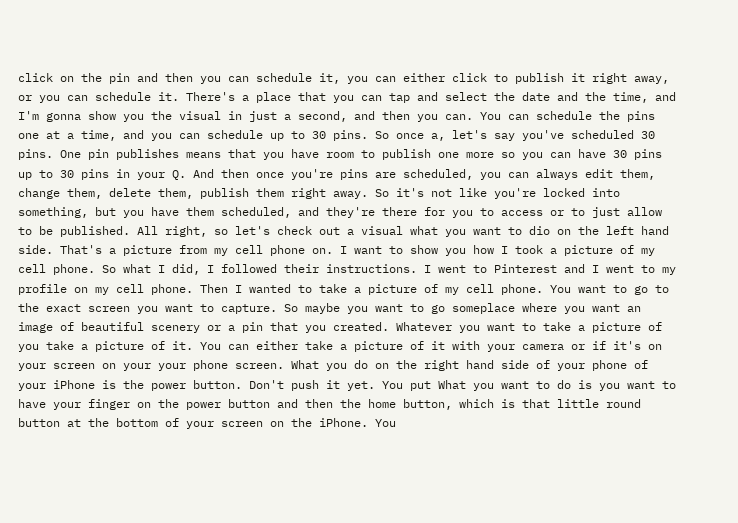click on the pin and then you can schedule it, you can either click to publish it right away, or you can schedule it. There's a place that you can tap and select the date and the time, and I'm gonna show you the visual in just a second, and then you can. You can schedule the pins one at a time, and you can schedule up to 30 pins. So once a, let's say you've scheduled 30 pins. One pin publishes means that you have room to publish one more so you can have 30 pins up to 30 pins in your Q. And then once you're pins are scheduled, you can always edit them, change them, delete them, publish them right away. So it's not like you're locked into something, but you have them scheduled, and they're there for you to access or to just allow to be published. All right, so let's check out a visual what you want to dio on the left hand side. That's a picture from my cell phone on. I want to show you how I took a picture of my cell phone. So what I did, I followed their instructions. I went to Pinterest and I went to my profile on my cell phone. Then I wanted to take a picture of my cell phone. You want to go to the exact screen you want to capture. So maybe you want to go someplace where you want an image of beautiful scenery or a pin that you created. Whatever you want to take a picture of you take a picture of it. You can either take a picture of it with your camera or if it's on your screen on your your phone screen. What you do on the right hand side of your phone of your iPhone is the power button. Don't push it yet. You put What you want to do is you want to have your finger on the power button and then the home button, which is that little round button at the bottom of your screen on the iPhone. You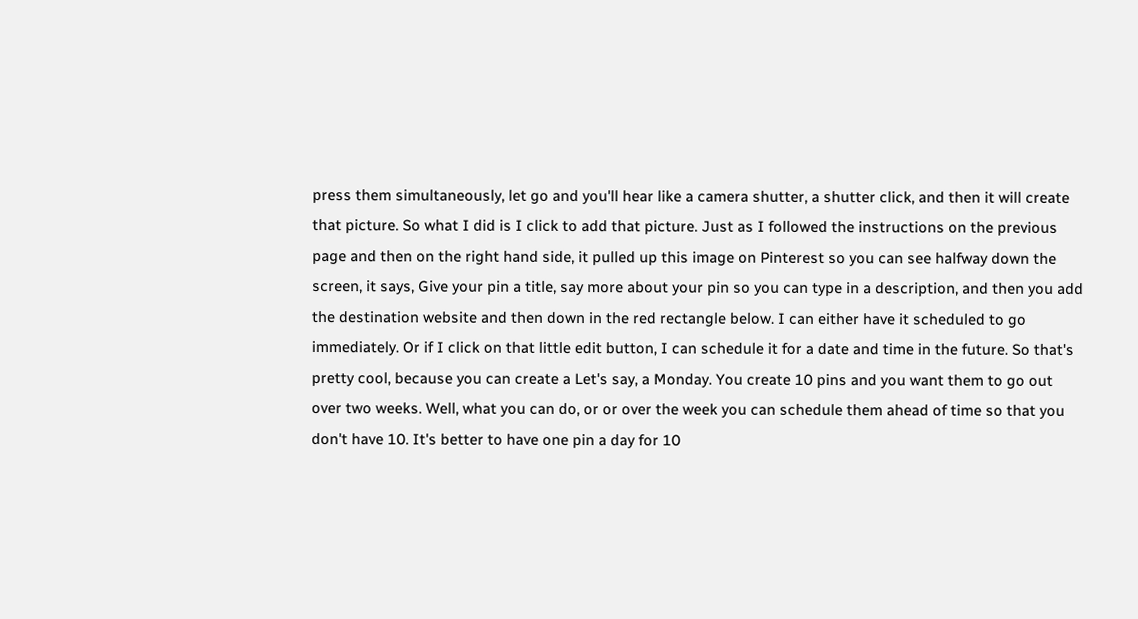press them simultaneously, let go and you'll hear like a camera shutter, a shutter click, and then it will create that picture. So what I did is I click to add that picture. Just as I followed the instructions on the previous page and then on the right hand side, it pulled up this image on Pinterest so you can see halfway down the screen, it says, Give your pin a title, say more about your pin so you can type in a description, and then you add the destination website and then down in the red rectangle below. I can either have it scheduled to go immediately. Or if I click on that little edit button, I can schedule it for a date and time in the future. So that's pretty cool, because you can create a Let's say, a Monday. You create 10 pins and you want them to go out over two weeks. Well, what you can do, or or over the week you can schedule them ahead of time so that you don't have 10. It's better to have one pin a day for 10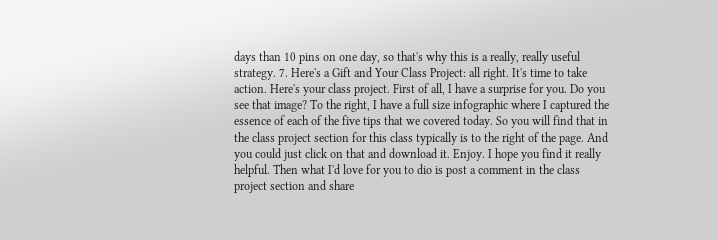days than 10 pins on one day, so that's why this is a really, really useful strategy. 7. Here's a Gift and Your Class Project: all right. It's time to take action. Here's your class project. First of all, I have a surprise for you. Do you see that image? To the right, I have a full size infographic where I captured the essence of each of the five tips that we covered today. So you will find that in the class project section for this class typically is to the right of the page. And you could just click on that and download it. Enjoy. I hope you find it really helpful. Then what I'd love for you to dio is post a comment in the class project section and share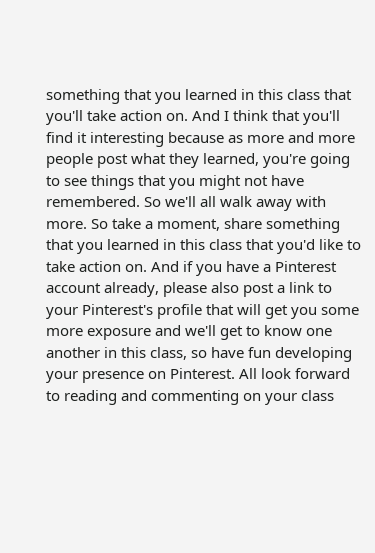something that you learned in this class that you'll take action on. And I think that you'll find it interesting because as more and more people post what they learned, you're going to see things that you might not have remembered. So we'll all walk away with more. So take a moment, share something that you learned in this class that you'd like to take action on. And if you have a Pinterest account already, please also post a link to your Pinterest's profile that will get you some more exposure and we'll get to know one another in this class, so have fun developing your presence on Pinterest. All look forward to reading and commenting on your class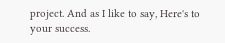project. And as I like to say, Here's to your success.